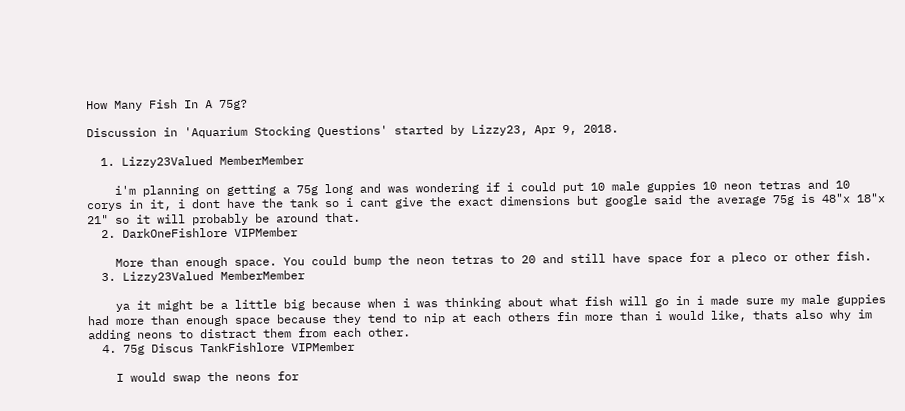How Many Fish In A 75g?

Discussion in 'Aquarium Stocking Questions' started by Lizzy23, Apr 9, 2018.

  1. Lizzy23Valued MemberMember

    i'm planning on getting a 75g long and was wondering if i could put 10 male guppies 10 neon tetras and 10 corys in it, i dont have the tank so i cant give the exact dimensions but google said the average 75g is 48"x 18"x 21" so it will probably be around that.
  2. DarkOneFishlore VIPMember

    More than enough space. You could bump the neon tetras to 20 and still have space for a pleco or other fish.
  3. Lizzy23Valued MemberMember

    ya it might be a little big because when i was thinking about what fish will go in i made sure my male guppies had more than enough space because they tend to nip at each others fin more than i would like, thats also why im adding neons to distract them from each other.
  4. 75g Discus TankFishlore VIPMember

    I would swap the neons for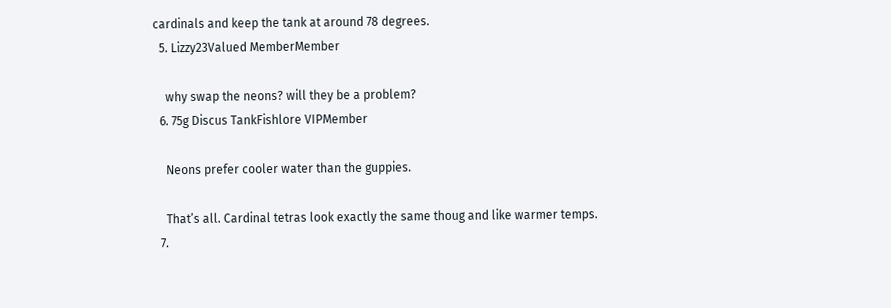cardinals and keep the tank at around 78 degrees.
  5. Lizzy23Valued MemberMember

    why swap the neons? will they be a problem?
  6. 75g Discus TankFishlore VIPMember

    Neons prefer cooler water than the guppies.

    That’s all. Cardinal tetras look exactly the same thoug and like warmer temps.
  7.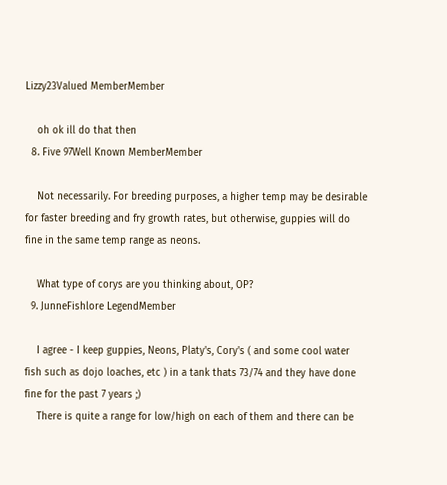Lizzy23Valued MemberMember

    oh ok ill do that then
  8. Five 97Well Known MemberMember

    Not necessarily. For breeding purposes, a higher temp may be desirable for faster breeding and fry growth rates, but otherwise, guppies will do fine in the same temp range as neons.

    What type of corys are you thinking about, OP?
  9. JunneFishlore LegendMember

    I agree - I keep guppies, Neons, Platy's, Cory's ( and some cool water fish such as dojo loaches, etc ) in a tank thats 73/74 and they have done fine for the past 7 years ;)
    There is quite a range for low/high on each of them and there can be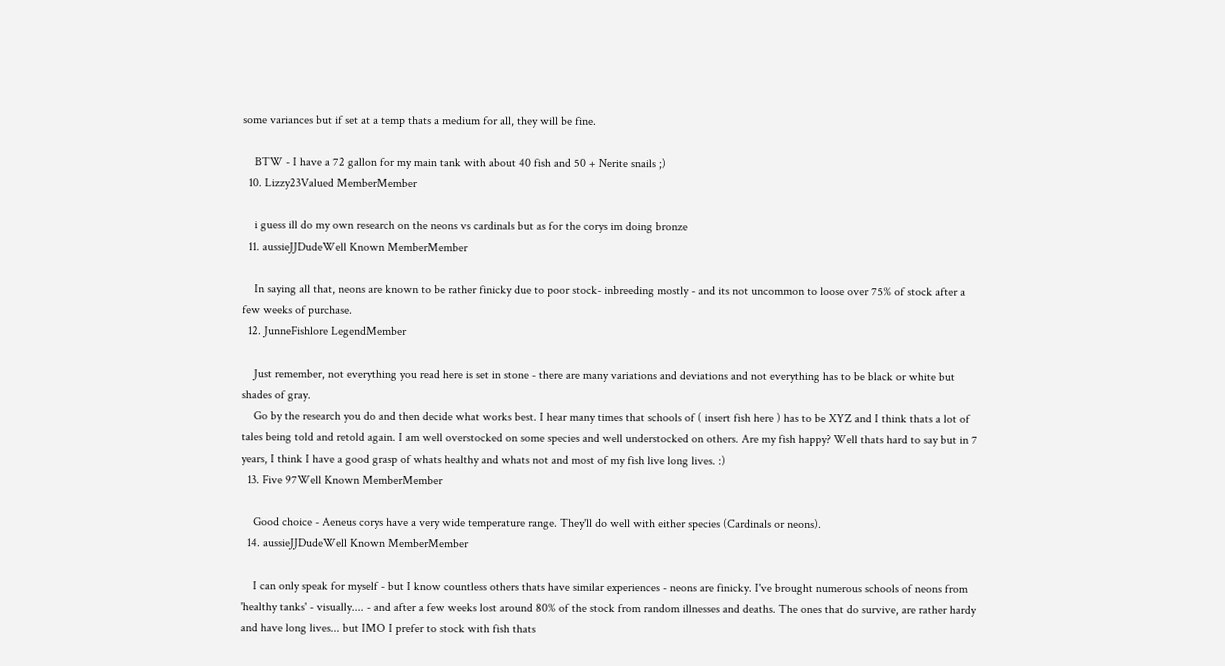some variances but if set at a temp thats a medium for all, they will be fine.

    BTW - I have a 72 gallon for my main tank with about 40 fish and 50 + Nerite snails ;)
  10. Lizzy23Valued MemberMember

    i guess ill do my own research on the neons vs cardinals but as for the corys im doing bronze
  11. aussieJJDudeWell Known MemberMember

    In saying all that, neons are known to be rather finicky due to poor stock- inbreeding mostly - and its not uncommon to loose over 75% of stock after a few weeks of purchase.
  12. JunneFishlore LegendMember

    Just remember, not everything you read here is set in stone - there are many variations and deviations and not everything has to be black or white but shades of gray.
    Go by the research you do and then decide what works best. I hear many times that schools of ( insert fish here ) has to be XYZ and I think thats a lot of tales being told and retold again. I am well overstocked on some species and well understocked on others. Are my fish happy? Well thats hard to say but in 7 years, I think I have a good grasp of whats healthy and whats not and most of my fish live long lives. :)
  13. Five 97Well Known MemberMember

    Good choice - Aeneus corys have a very wide temperature range. They'll do well with either species (Cardinals or neons).
  14. aussieJJDudeWell Known MemberMember

    I can only speak for myself - but I know countless others thats have similar experiences - neons are finicky. I've brought numerous schools of neons from 'healthy tanks' - visually.... - and after a few weeks lost around 80% of the stock from random illnesses and deaths. The ones that do survive, are rather hardy and have long lives... but IMO I prefer to stock with fish thats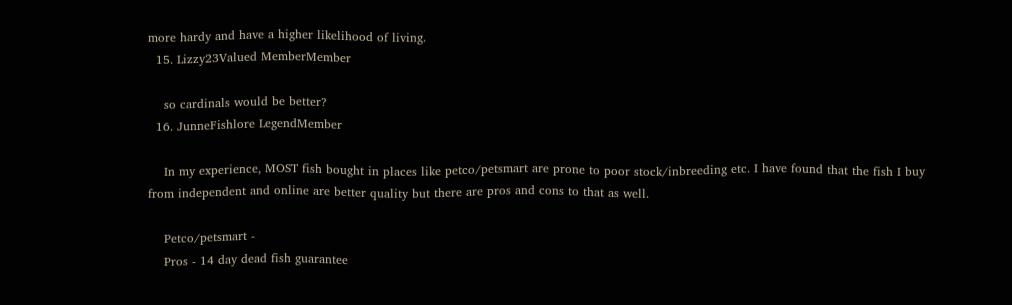more hardy and have a higher likelihood of living.
  15. Lizzy23Valued MemberMember

    so cardinals would be better?
  16. JunneFishlore LegendMember

    In my experience, MOST fish bought in places like petco/petsmart are prone to poor stock/inbreeding etc. I have found that the fish I buy from independent and online are better quality but there are pros and cons to that as well.

    Petco/petsmart -
    Pros - 14 day dead fish guarantee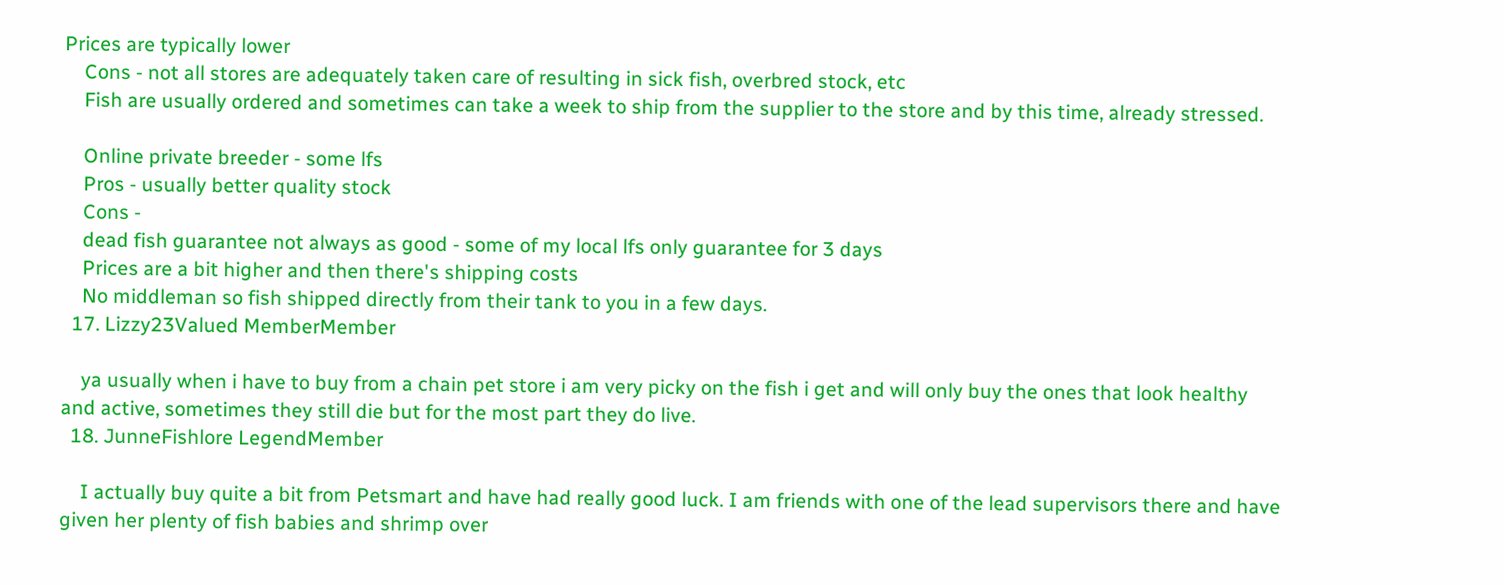Prices are typically lower
    Cons - not all stores are adequately taken care of resulting in sick fish, overbred stock, etc
    Fish are usually ordered and sometimes can take a week to ship from the supplier to the store and by this time, already stressed.

    Online private breeder - some lfs
    Pros - usually better quality stock
    Cons -
    dead fish guarantee not always as good - some of my local lfs only guarantee for 3 days
    Prices are a bit higher and then there's shipping costs
    No middleman so fish shipped directly from their tank to you in a few days.
  17. Lizzy23Valued MemberMember

    ya usually when i have to buy from a chain pet store i am very picky on the fish i get and will only buy the ones that look healthy and active, sometimes they still die but for the most part they do live.
  18. JunneFishlore LegendMember

    I actually buy quite a bit from Petsmart and have had really good luck. I am friends with one of the lead supervisors there and have given her plenty of fish babies and shrimp over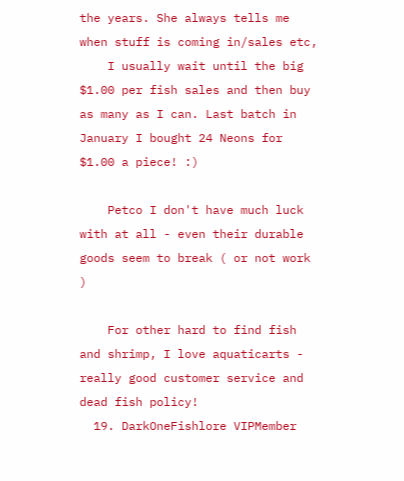the years. She always tells me when stuff is coming in/sales etc,
    I usually wait until the big $1.00 per fish sales and then buy as many as I can. Last batch in January I bought 24 Neons for $1.00 a piece! :)

    Petco I don't have much luck with at all - even their durable goods seem to break ( or not work )

    For other hard to find fish and shrimp, I love aquaticarts - really good customer service and dead fish policy!
  19. DarkOneFishlore VIPMember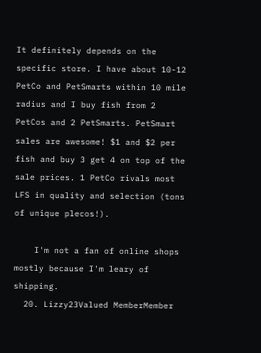It definitely depends on the specific store. I have about 10-12 PetCo and PetSmarts within 10 mile radius and I buy fish from 2 PetCos and 2 PetSmarts. PetSmart sales are awesome! $1 and $2 per fish and buy 3 get 4 on top of the sale prices. 1 PetCo rivals most LFS in quality and selection (tons of unique plecos!).

    I'm not a fan of online shops mostly because I'm leary of shipping.
  20. Lizzy23Valued MemberMember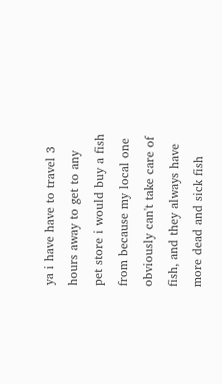ya i have have to travel 3 hours away to get to any pet store i would buy a fish from because my local one obviously can't take care of fish, and they always have more dead and sick fish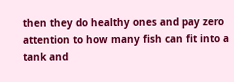then they do healthy ones and pay zero attention to how many fish can fit into a tank and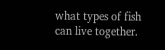what types of fish can live together.